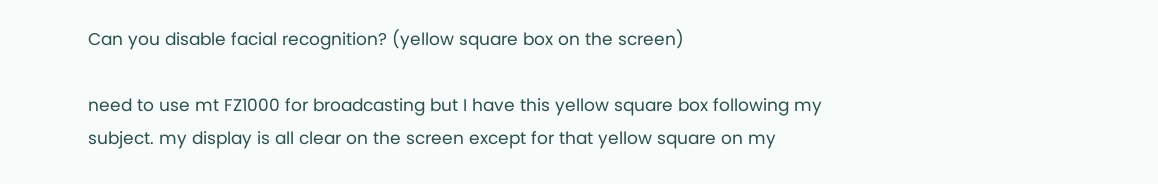Can you disable facial recognition? (yellow square box on the screen)

need to use mt FZ1000 for broadcasting but I have this yellow square box following my subject. my display is all clear on the screen except for that yellow square on my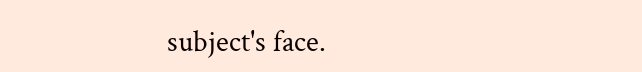subject's face.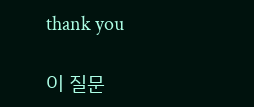thank you

이 질문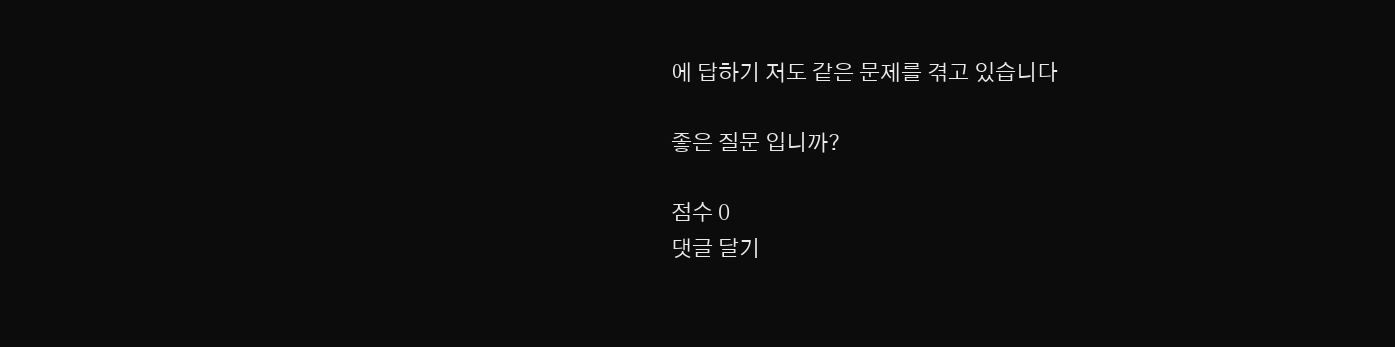에 답하기 저도 같은 문제를 겪고 있습니다

좋은 질문 입니까?

점수 0
댓글 달기